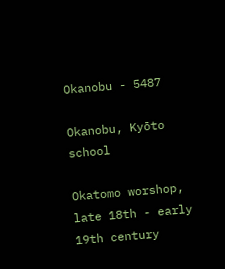Okanobu - 5487

Okanobu, Kyōto school

Okatomo worshop, late 18th - early 19th century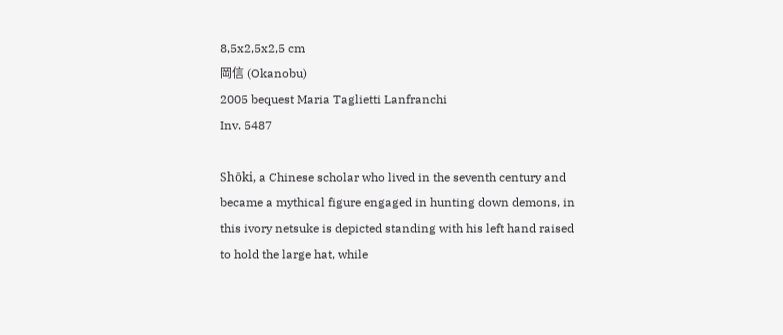8,5x2,5x2,5 cm
岡信 (Okanobu)
2005 bequest Maria Taglietti Lanfranchi
Inv. 5487

Shōki, a Chinese scholar who lived in the seventh century and became a mythical figure engaged in hunting down demons, in this ivory netsuke is depicted standing with his left hand raised to hold the large hat, while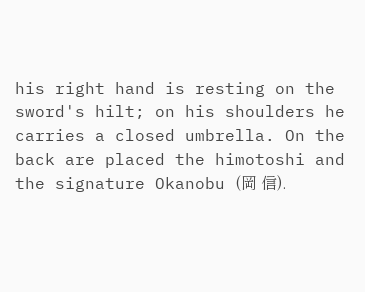his right hand is resting on the sword's hilt; on his shoulders he carries a closed umbrella. On the back are placed the himotoshi and the signature Okanobu (岡 信).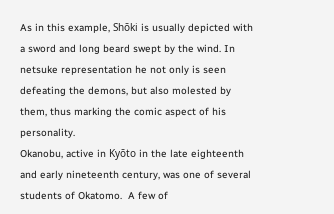As in this example, Shōki is usually depicted with a sword and long beard swept by the wind. In netsuke representation he not only is seen defeating the demons, but also molested by them, thus marking the comic aspect of his personality.
Okanobu, active in Kyōto in the late eighteenth and early nineteenth century, was one of several students of Okatomo.  A few of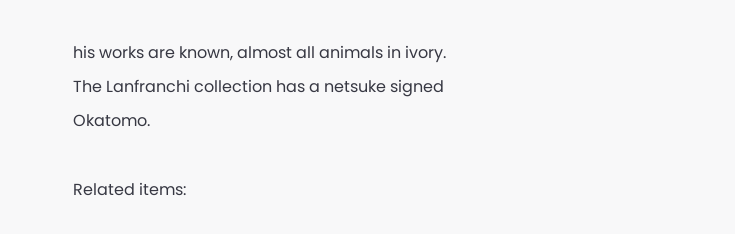his works are known, almost all animals in ivory.
The Lanfranchi collection has a netsuke signed Okatomo.

Related items: